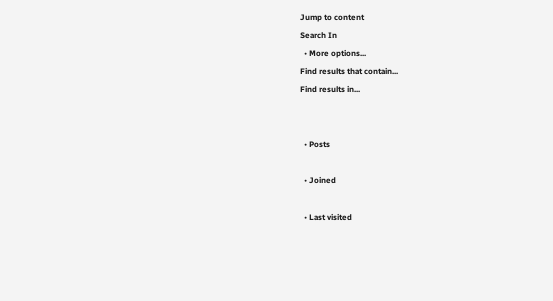Jump to content
Search In
  • More options...
Find results that contain...
Find results in...


  • Posts

  • Joined

  • Last visited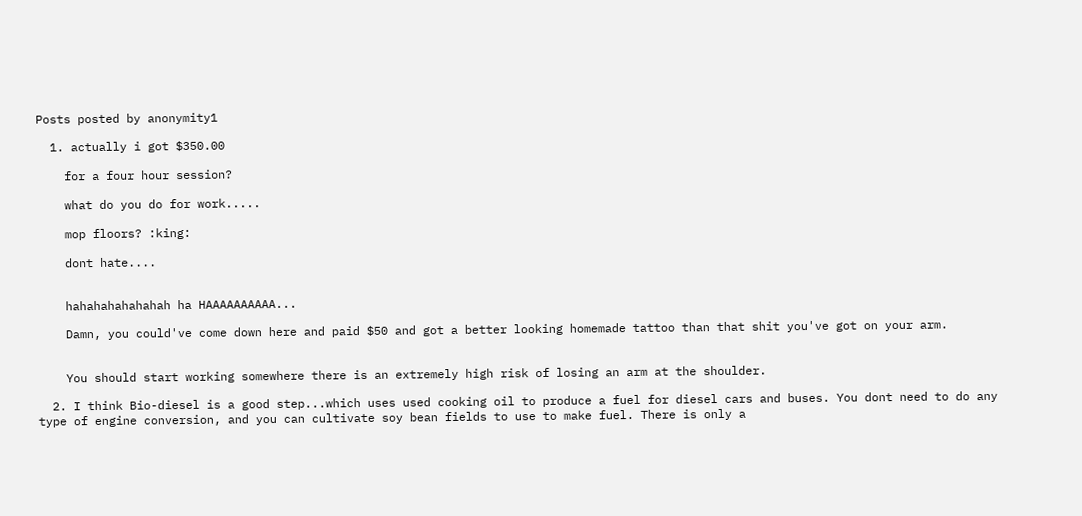Posts posted by anonymity1

  1. actually i got $350.00

    for a four hour session?

    what do you do for work.....

    mop floors? :king:

    dont hate....


    hahahahahahahah ha HAAAAAAAAAA...

    Damn, you could've come down here and paid $50 and got a better looking homemade tattoo than that shit you've got on your arm.


    You should start working somewhere there is an extremely high risk of losing an arm at the shoulder.

  2. I think Bio-diesel is a good step...which uses used cooking oil to produce a fuel for diesel cars and buses. You dont need to do any type of engine conversion, and you can cultivate soy bean fields to use to make fuel. There is only a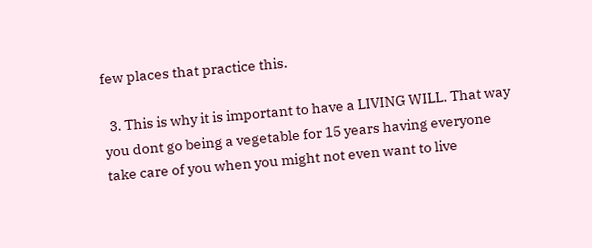few places that practice this.

  3. This is why it is important to have a LIVING WILL. That way you dont go being a vegetable for 15 years having everyone take care of you when you might not even want to live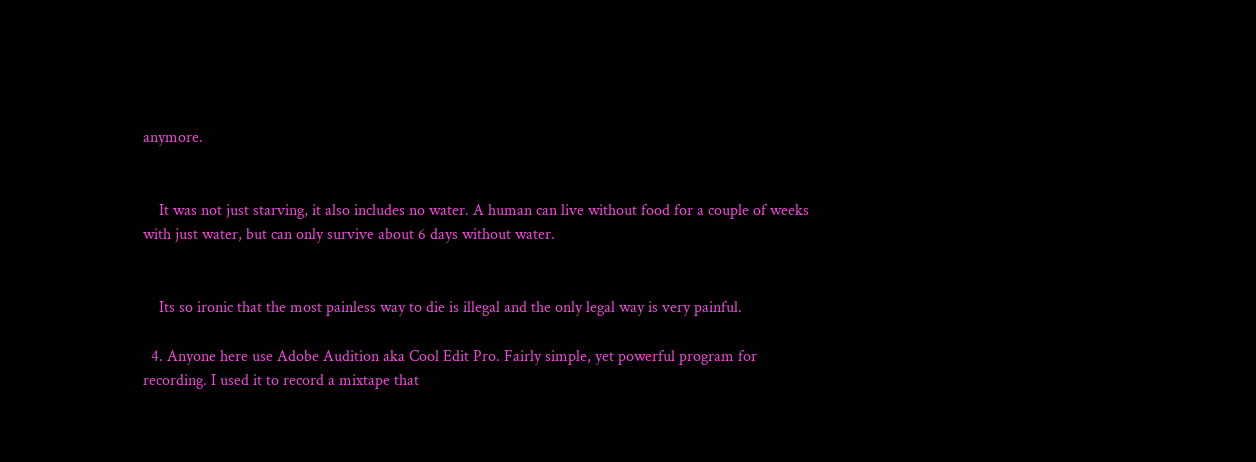anymore.


    It was not just starving, it also includes no water. A human can live without food for a couple of weeks with just water, but can only survive about 6 days without water.


    Its so ironic that the most painless way to die is illegal and the only legal way is very painful.

  4. Anyone here use Adobe Audition aka Cool Edit Pro. Fairly simple, yet powerful program for recording. I used it to record a mixtape that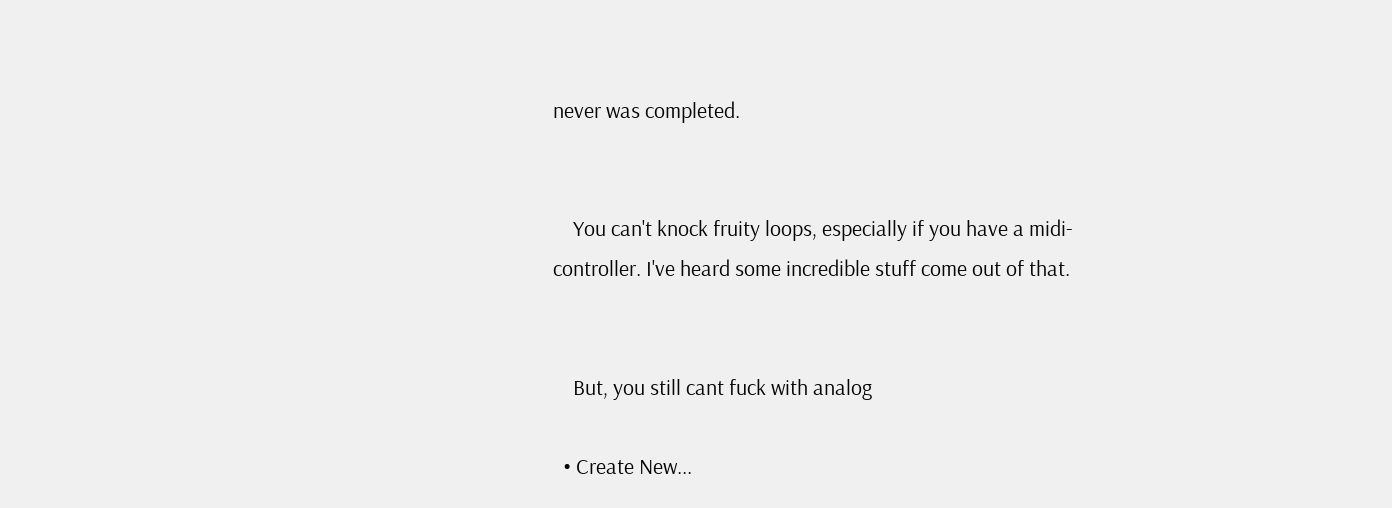never was completed.


    You can't knock fruity loops, especially if you have a midi-controller. I've heard some incredible stuff come out of that.


    But, you still cant fuck with analog

  • Create New...